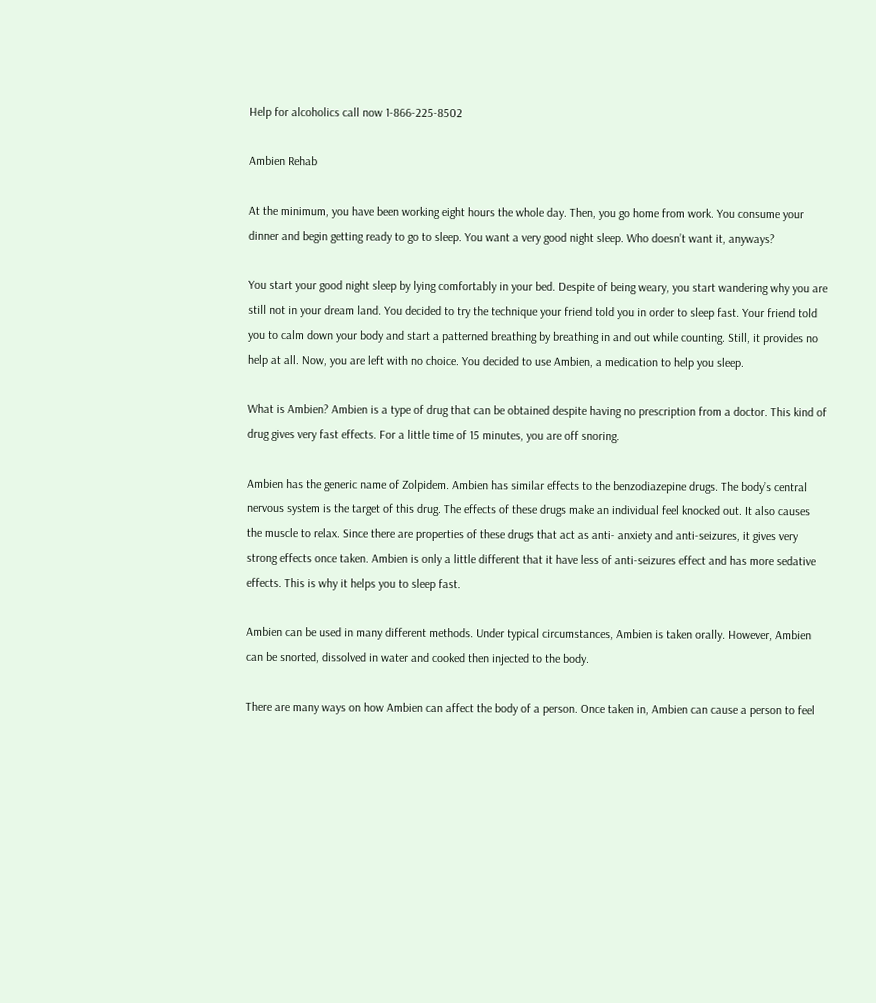Help for alcoholics call now 1-866-225-8502

Ambien Rehab

At the minimum, you have been working eight hours the whole day. Then, you go home from work. You consume your dinner and begin getting ready to go to sleep. You want a very good night sleep. Who doesn’t want it, anyways?

You start your good night sleep by lying comfortably in your bed. Despite of being weary, you start wandering why you are still not in your dream land. You decided to try the technique your friend told you in order to sleep fast. Your friend told you to calm down your body and start a patterned breathing by breathing in and out while counting. Still, it provides no help at all. Now, you are left with no choice. You decided to use Ambien, a medication to help you sleep.

What is Ambien? Ambien is a type of drug that can be obtained despite having no prescription from a doctor. This kind of drug gives very fast effects. For a little time of 15 minutes, you are off snoring.

Ambien has the generic name of Zolpidem. Ambien has similar effects to the benzodiazepine drugs. The body’s central nervous system is the target of this drug. The effects of these drugs make an individual feel knocked out. It also causes the muscle to relax. Since there are properties of these drugs that act as anti- anxiety and anti-seizures, it gives very strong effects once taken. Ambien is only a little different that it have less of anti-seizures effect and has more sedative effects. This is why it helps you to sleep fast.

Ambien can be used in many different methods. Under typical circumstances, Ambien is taken orally. However, Ambien can be snorted, dissolved in water and cooked then injected to the body.

There are many ways on how Ambien can affect the body of a person. Once taken in, Ambien can cause a person to feel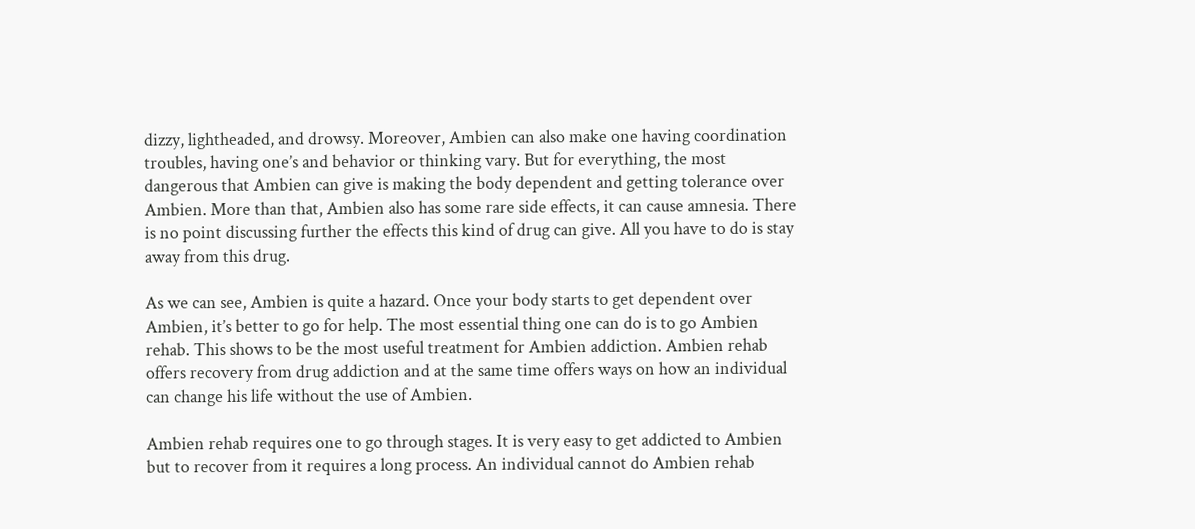dizzy, lightheaded, and drowsy. Moreover, Ambien can also make one having coordination troubles, having one’s and behavior or thinking vary. But for everything, the most dangerous that Ambien can give is making the body dependent and getting tolerance over Ambien. More than that, Ambien also has some rare side effects, it can cause amnesia. There is no point discussing further the effects this kind of drug can give. All you have to do is stay away from this drug.

As we can see, Ambien is quite a hazard. Once your body starts to get dependent over Ambien, it’s better to go for help. The most essential thing one can do is to go Ambien rehab. This shows to be the most useful treatment for Ambien addiction. Ambien rehab offers recovery from drug addiction and at the same time offers ways on how an individual can change his life without the use of Ambien.

Ambien rehab requires one to go through stages. It is very easy to get addicted to Ambien but to recover from it requires a long process. An individual cannot do Ambien rehab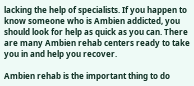lacking the help of specialists. If you happen to know someone who is Ambien addicted, you should look for help as quick as you can. There are many Ambien rehab centers ready to take you in and help you recover.

Ambien rehab is the important thing to do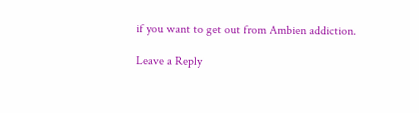if you want to get out from Ambien addiction.

Leave a Reply